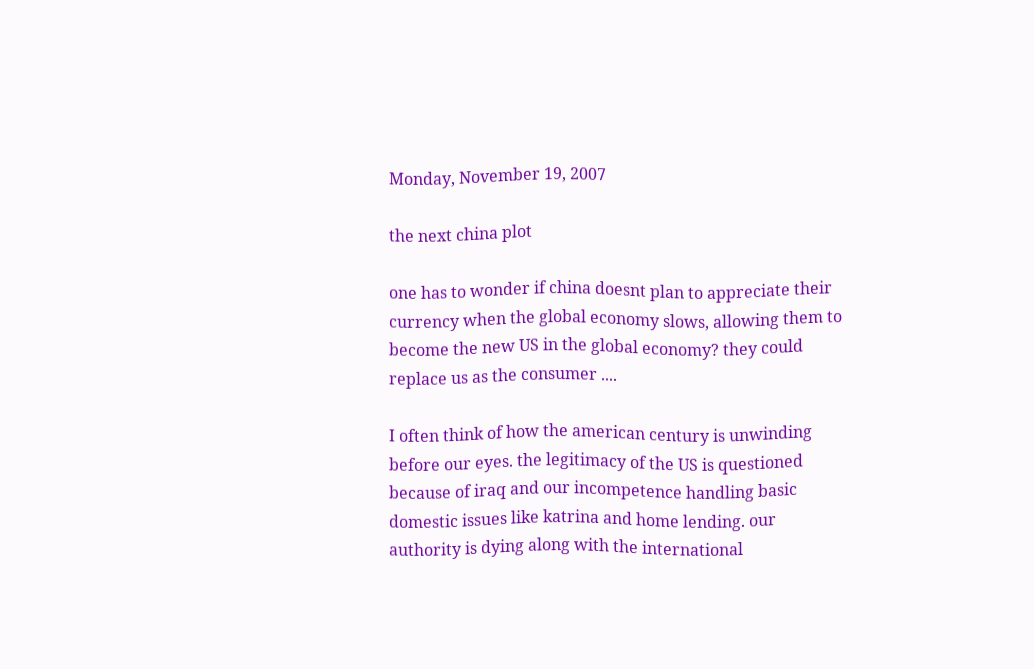Monday, November 19, 2007

the next china plot

one has to wonder if china doesnt plan to appreciate their currency when the global economy slows, allowing them to become the new US in the global economy? they could replace us as the consumer ....

I often think of how the american century is unwinding before our eyes. the legitimacy of the US is questioned because of iraq and our incompetence handling basic domestic issues like katrina and home lending. our authority is dying along with the international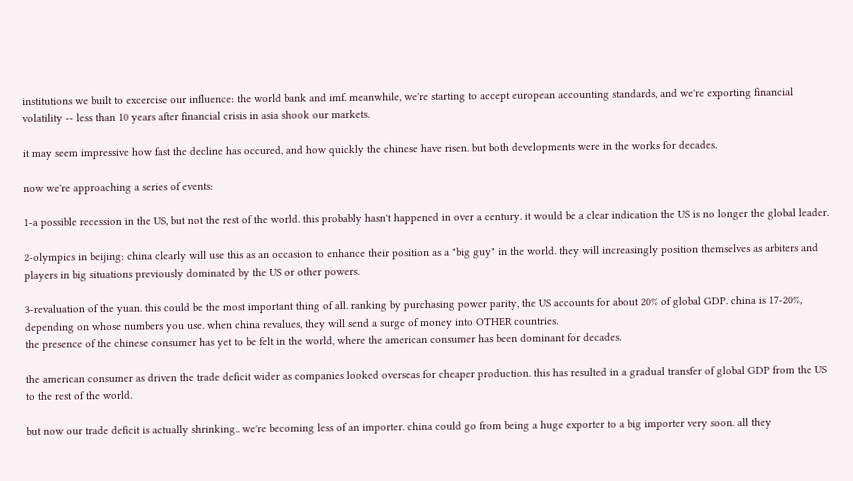institutions we built to excercise our influence: the world bank and imf. meanwhile, we're starting to accept european accounting standards, and we're exporting financial volatility -- less than 10 years after financial crisis in asia shook our markets.

it may seem impressive how fast the decline has occured, and how quickly the chinese have risen. but both developments were in the works for decades.

now we're approaching a series of events:

1-a possible recession in the US, but not the rest of the world. this probably hasn't happened in over a century. it would be a clear indication the US is no longer the global leader.

2-olympics in beijing: china clearly will use this as an occasion to enhance their position as a "big guy" in the world. they will increasingly position themselves as arbiters and players in big situations previously dominated by the US or other powers.

3-revaluation of the yuan. this could be the most important thing of all. ranking by purchasing power parity, the US accounts for about 20% of global GDP. china is 17-20%, depending on whose numbers you use. when china revalues, they will send a surge of money into OTHER countries.
the presence of the chinese consumer has yet to be felt in the world, where the american consumer has been dominant for decades.

the american consumer as driven the trade deficit wider as companies looked overseas for cheaper production. this has resulted in a gradual transfer of global GDP from the US to the rest of the world.

but now our trade deficit is actually shrinking.. we're becoming less of an importer. china could go from being a huge exporter to a big importer very soon. all they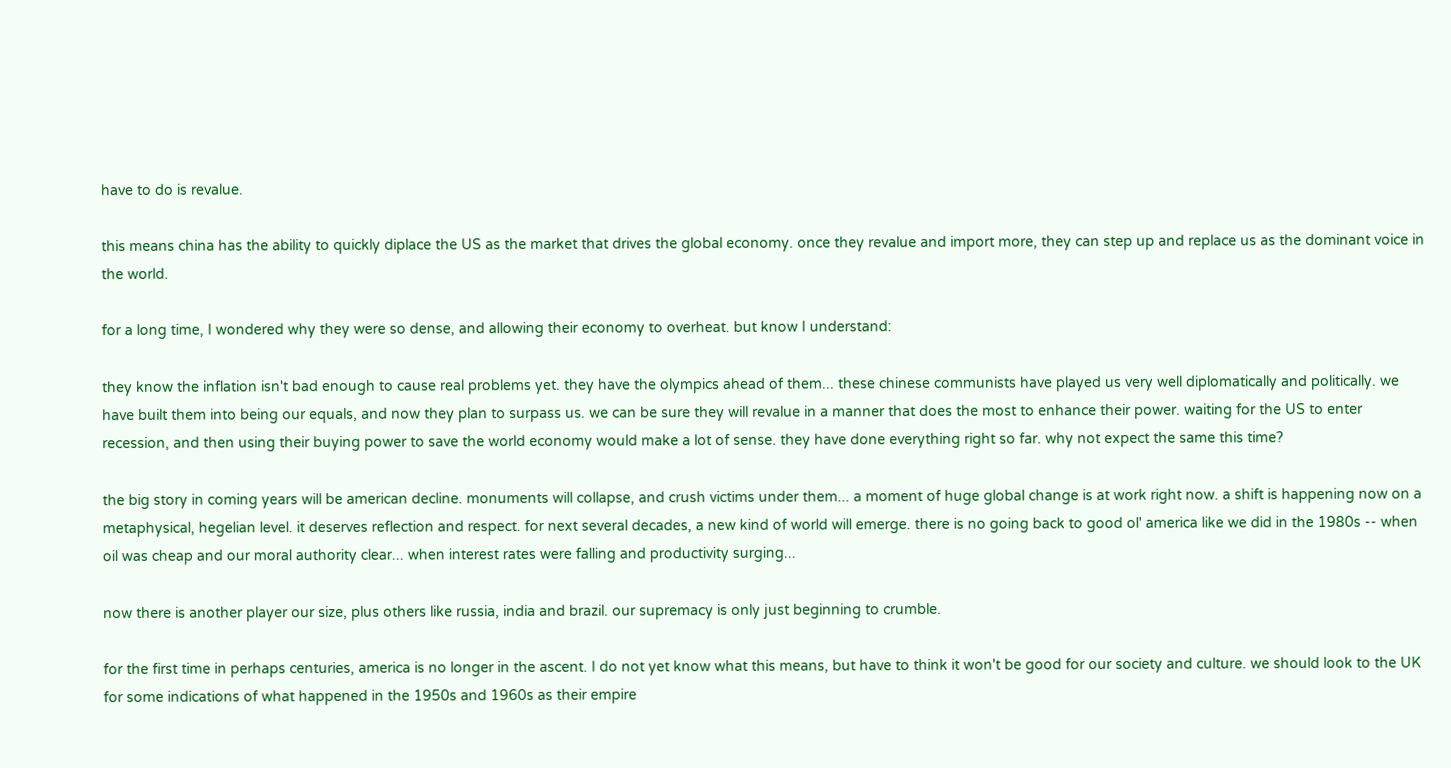have to do is revalue.

this means china has the ability to quickly diplace the US as the market that drives the global economy. once they revalue and import more, they can step up and replace us as the dominant voice in the world.

for a long time, I wondered why they were so dense, and allowing their economy to overheat. but know I understand:

they know the inflation isn't bad enough to cause real problems yet. they have the olympics ahead of them... these chinese communists have played us very well diplomatically and politically. we have built them into being our equals, and now they plan to surpass us. we can be sure they will revalue in a manner that does the most to enhance their power. waiting for the US to enter recession, and then using their buying power to save the world economy would make a lot of sense. they have done everything right so far. why not expect the same this time?

the big story in coming years will be american decline. monuments will collapse, and crush victims under them... a moment of huge global change is at work right now. a shift is happening now on a metaphysical, hegelian level. it deserves reflection and respect. for next several decades, a new kind of world will emerge. there is no going back to good ol' america like we did in the 1980s -- when oil was cheap and our moral authority clear... when interest rates were falling and productivity surging...

now there is another player our size, plus others like russia, india and brazil. our supremacy is only just beginning to crumble.

for the first time in perhaps centuries, america is no longer in the ascent. I do not yet know what this means, but have to think it won't be good for our society and culture. we should look to the UK for some indications of what happened in the 1950s and 1960s as their empire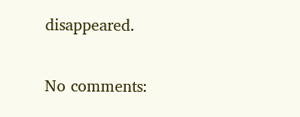disappeared.

No comments: